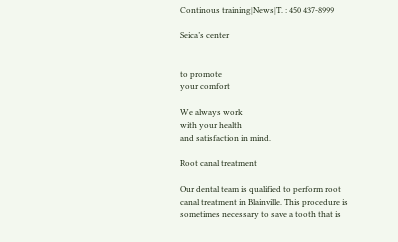Continous training|News|T. : 450 437-8999

Seica’s center


to promote
your comfort

We always work
with your health
and satisfaction in mind.

Root canal treatment

Our dental team is qualified to perform root canal treatment in Blainville. This procedure is sometimes necessary to save a tooth that is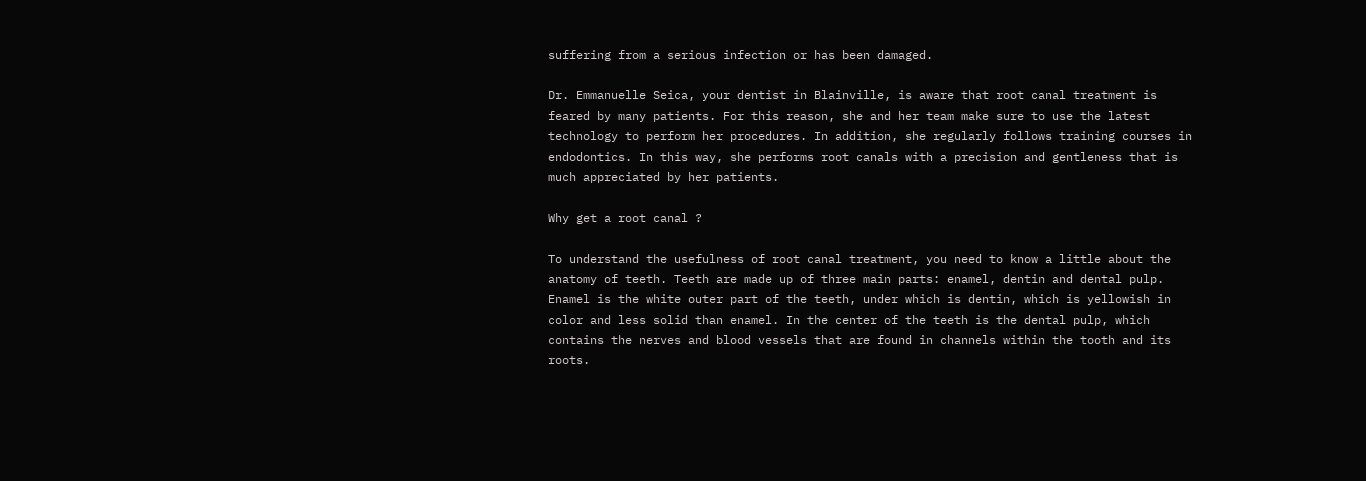suffering from a serious infection or has been damaged.

Dr. Emmanuelle Seica, your dentist in Blainville, is aware that root canal treatment is feared by many patients. For this reason, she and her team make sure to use the latest technology to perform her procedures. In addition, she regularly follows training courses in endodontics. In this way, she performs root canals with a precision and gentleness that is much appreciated by her patients.

Why get a root canal ?

To understand the usefulness of root canal treatment, you need to know a little about the anatomy of teeth. Teeth are made up of three main parts: enamel, dentin and dental pulp. Enamel is the white outer part of the teeth, under which is dentin, which is yellowish in color and less solid than enamel. In the center of the teeth is the dental pulp, which contains the nerves and blood vessels that are found in channels within the tooth and its roots.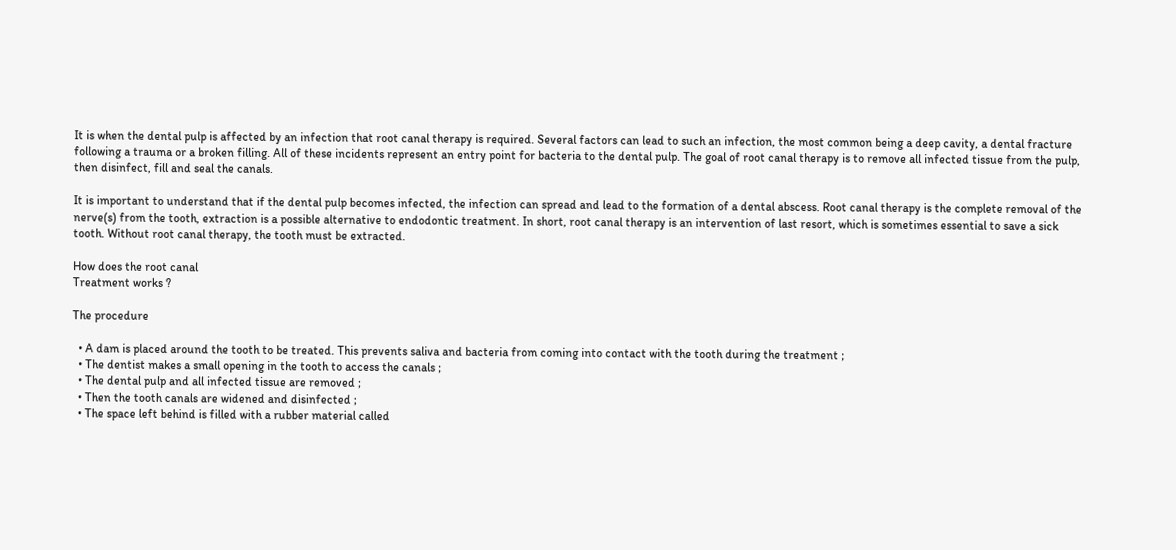It is when the dental pulp is affected by an infection that root canal therapy is required. Several factors can lead to such an infection, the most common being a deep cavity, a dental fracture following a trauma or a broken filling. All of these incidents represent an entry point for bacteria to the dental pulp. The goal of root canal therapy is to remove all infected tissue from the pulp, then disinfect, fill and seal the canals.

It is important to understand that if the dental pulp becomes infected, the infection can spread and lead to the formation of a dental abscess. Root canal therapy is the complete removal of the nerve(s) from the tooth, extraction is a possible alternative to endodontic treatment. In short, root canal therapy is an intervention of last resort, which is sometimes essential to save a sick tooth. Without root canal therapy, the tooth must be extracted.

How does the root canal
Treatment works ?

The procedure

  • A dam is placed around the tooth to be treated. This prevents saliva and bacteria from coming into contact with the tooth during the treatment ;
  • The dentist makes a small opening in the tooth to access the canals ;
  • The dental pulp and all infected tissue are removed ;
  • Then the tooth canals are widened and disinfected ;
  • The space left behind is filled with a rubber material called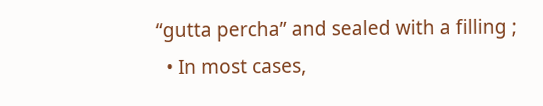“gutta percha” and sealed with a filling ;
  • In most cases,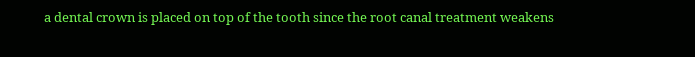a dental crown is placed on top of the tooth since the root canal treatment weakens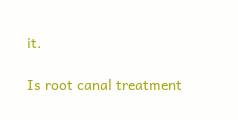it.

Is root canal treatment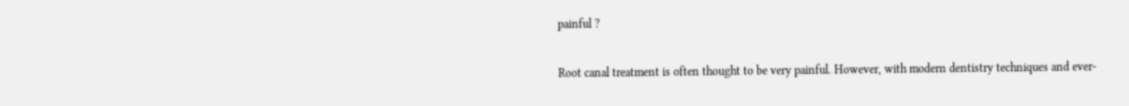painful ?

Root canal treatment is often thought to be very painful. However, with modern dentistry techniques and ever-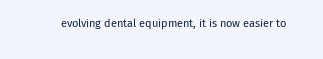evolving dental equipment, it is now easier to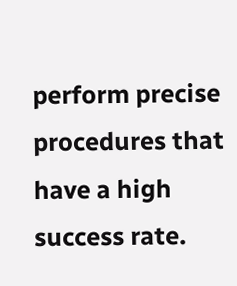perform precise procedures that have a high success rate.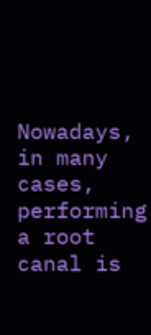Nowadays, in many cases, performing a root canal is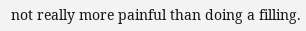not really more painful than doing a filling.